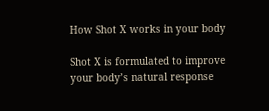How Shot X works in your body

Shot X is formulated to improve your body’s natural response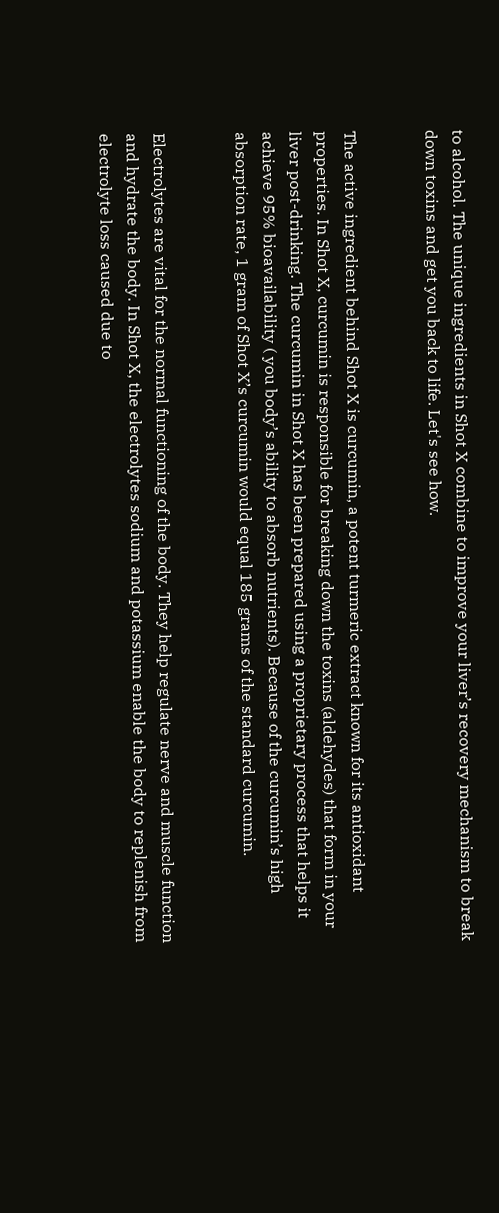to alcohol. The unique ingredients in Shot X combine to improve your liver’s recovery mechanism to break down toxins and get you back to life. Let's see how.


The active ingredient behind Shot X is curcumin, a potent turmeric extract known for its antioxidant properties. In Shot X, curcumin is responsible for breaking down the toxins (aldehydes) that form in your liver post-drinking. The curcumin in Shot X has been prepared using a proprietary process that helps it achieve 95% bioavailability ( you body’s ability to absorb nutrients). Because of the curcumin’s high absorption rate, 1 gram of Shot X’s curcumin would equal 185 grams of the standard curcumin.


Electrolytes are vital for the normal functioning of the body. They help regulate nerve and muscle function and hydrate the body. In Shot X, the electrolytes sodium and potassium enable the body to replenish from electrolyte loss caused due to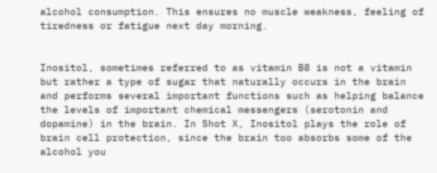alcohol consumption. This ensures no muscle weakness, feeling of tiredness or fatigue next day morning.


Inositol, sometimes referred to as vitamin B8 is not a vitamin but rather a type of sugar that naturally occurs in the brain and performs several important functions such as helping balance the levels of important chemical messengers (serotonin and dopamine) in the brain. In Shot X, Inositol plays the role of brain cell protection, since the brain too absorbs some of the alcohol you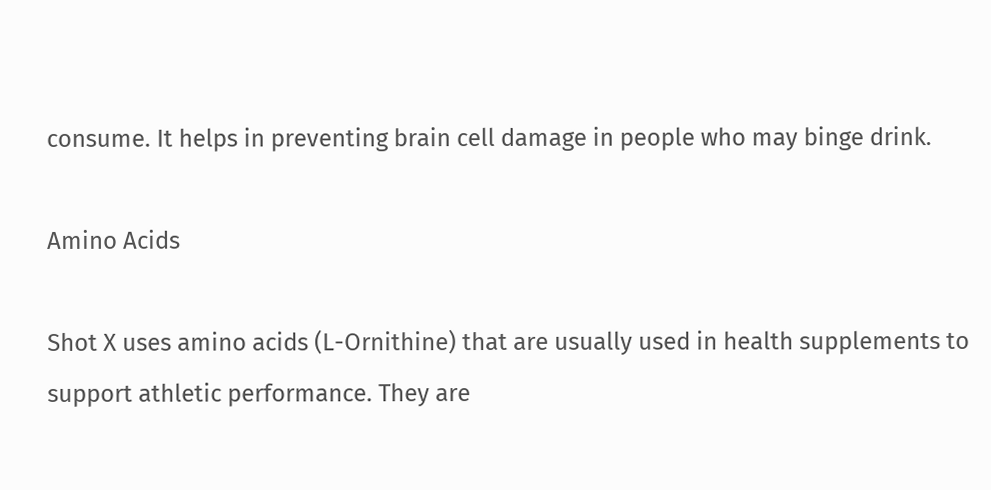consume. It helps in preventing brain cell damage in people who may binge drink.

Amino Acids

Shot X uses amino acids (L-Ornithine) that are usually used in health supplements to support athletic performance. They are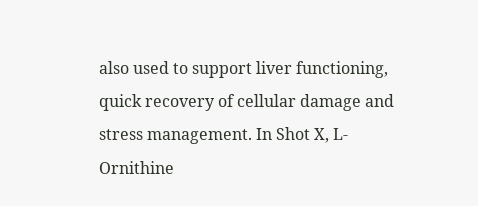also used to support liver functioning, quick recovery of cellular damage and stress management. In Shot X, L-Ornithine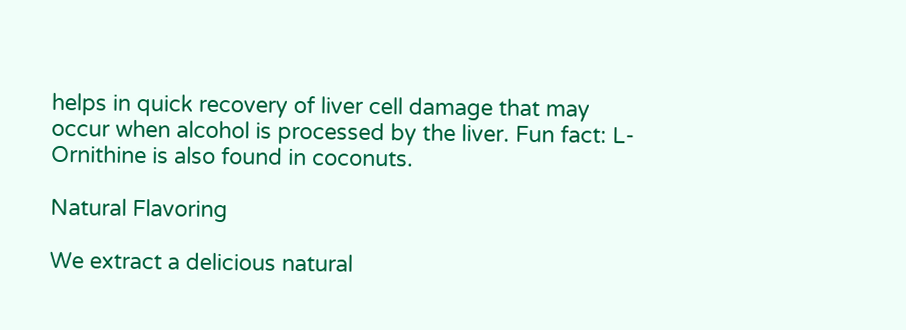helps in quick recovery of liver cell damage that may occur when alcohol is processed by the liver. Fun fact: L-Ornithine is also found in coconuts.

Natural Flavoring

We extract a delicious natural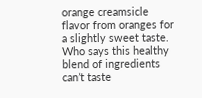orange creamsicle flavor from oranges for a slightly sweet taste. Who says this healthy blend of ingredients can’t taste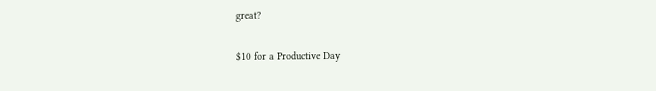great?

$10 for a Productive Day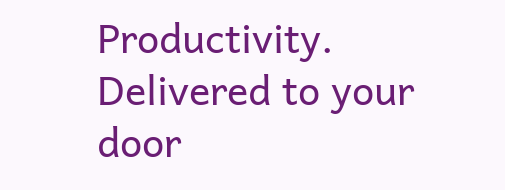Productivity. Delivered to your door